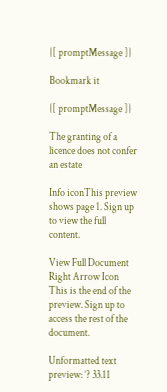{[ promptMessage ]}

Bookmark it

{[ promptMessage ]}

The granting of a licence does not confer an estate

Info iconThis preview shows page 1. Sign up to view the full content.

View Full Document Right Arrow Icon
This is the end of the preview. Sign up to access the rest of the document.

Unformatted text preview: ’? 33.11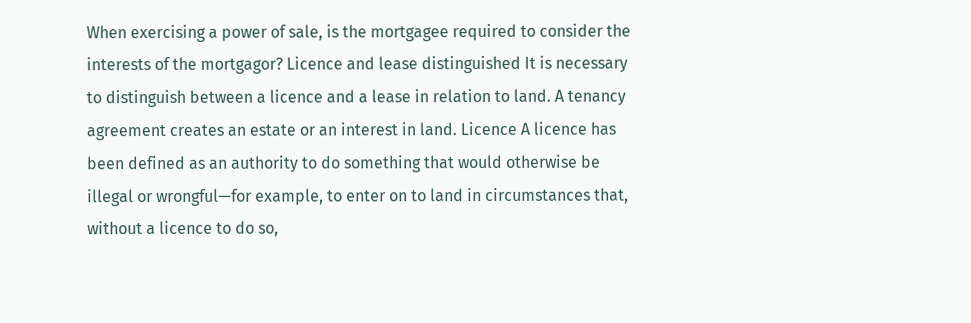When exercising a power of sale, is the mortgagee required to consider the interests of the mortgagor? Licence and lease distinguished It is necessary to distinguish between a licence and a lease in relation to land. A tenancy agreement creates an estate or an interest in land. Licence A licence has been defined as an authority to do something that would otherwise be illegal or wrongful—for example, to enter on to land in circumstances that, without a licence to do so,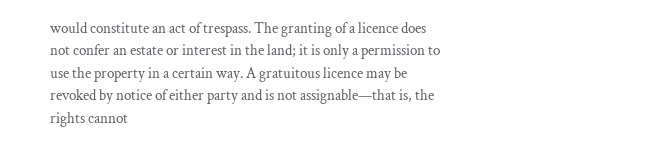would constitute an act of trespass. The granting of a licence does not confer an estate or interest in the land; it is only a permission to use the property in a certain way. A gratuitous licence may be revoked by notice of either party and is not assignable—that is, the rights cannot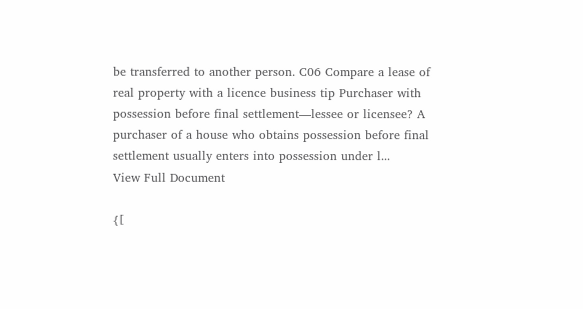be transferred to another person. C06 Compare a lease of real property with a licence business tip Purchaser with possession before final settlement—lessee or licensee? A purchaser of a house who obtains possession before final settlement usually enters into possession under l...
View Full Document

{[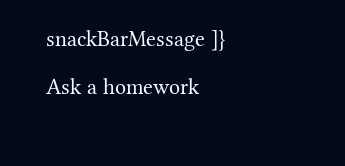snackBarMessage ]}

Ask a homework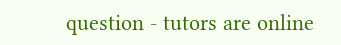question - tutors are online